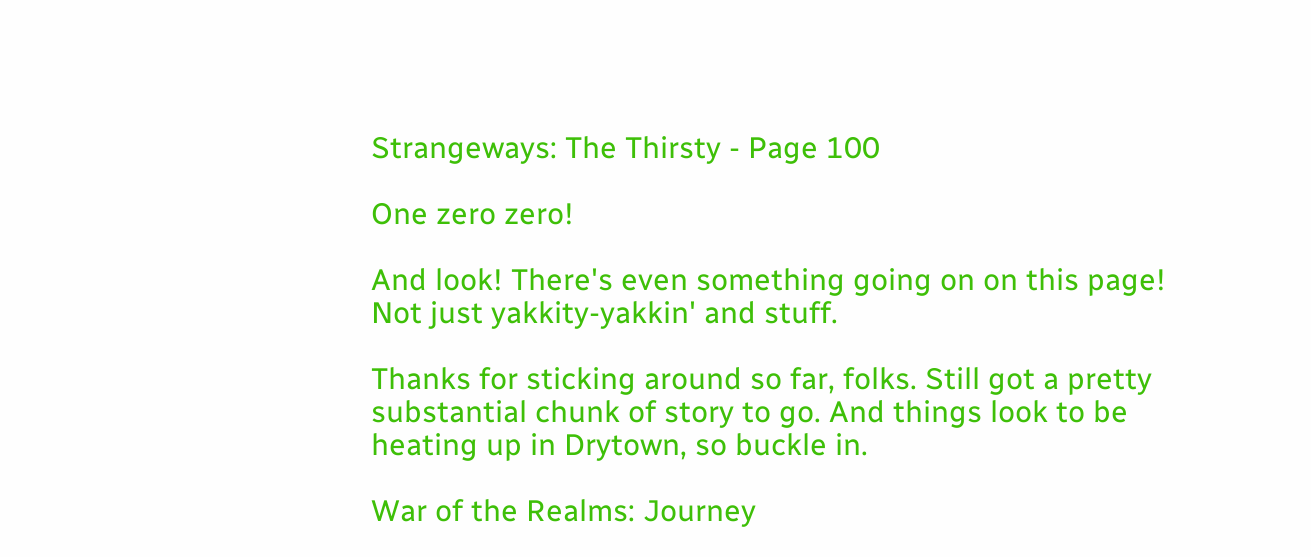Strangeways: The Thirsty - Page 100

One zero zero!

And look! There's even something going on on this page! Not just yakkity-yakkin' and stuff.

Thanks for sticking around so far, folks. Still got a pretty substantial chunk of story to go. And things look to be heating up in Drytown, so buckle in.

War of the Realms: Journey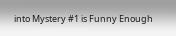into Mystery #1 is Funny Enough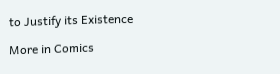to Justify its Existence

More in Comics